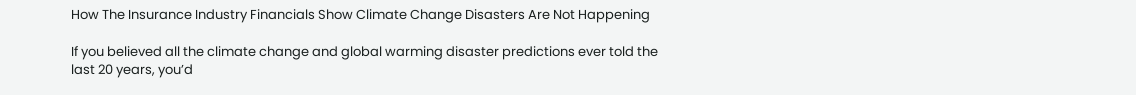How The Insurance Industry Financials Show Climate Change Disasters Are Not Happening

If you believed all the climate change and global warming disaster predictions ever told the last 20 years, you’d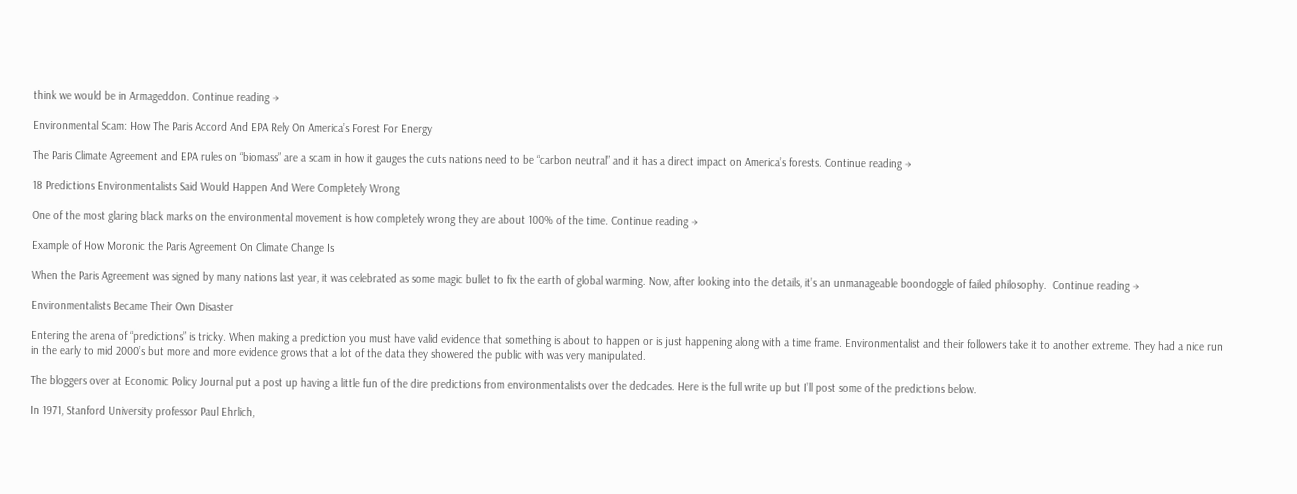think we would be in Armageddon. Continue reading →

Environmental Scam: How The Paris Accord And EPA Rely On America’s Forest For Energy

The Paris Climate Agreement and EPA rules on “biomass” are a scam in how it gauges the cuts nations need to be “carbon neutral” and it has a direct impact on America’s forests. Continue reading →

18 Predictions Environmentalists Said Would Happen And Were Completely Wrong

One of the most glaring black marks on the environmental movement is how completely wrong they are about 100% of the time. Continue reading →

Example of How Moronic the Paris Agreement On Climate Change Is

When the Paris Agreement was signed by many nations last year, it was celebrated as some magic bullet to fix the earth of global warming. Now, after looking into the details, it’s an unmanageable boondoggle of failed philosophy.  Continue reading →

Environmentalists Became Their Own Disaster

Entering the arena of “predictions” is tricky. When making a prediction you must have valid evidence that something is about to happen or is just happening along with a time frame. Environmentalist and their followers take it to another extreme. They had a nice run in the early to mid 2000’s but more and more evidence grows that a lot of the data they showered the public with was very manipulated.

The bloggers over at Economic Policy Journal put a post up having a little fun of the dire predictions from environmentalists over the dedcades. Here is the full write up but I’ll post some of the predictions below.

In 1971, Stanford University professor Paul Ehrlich,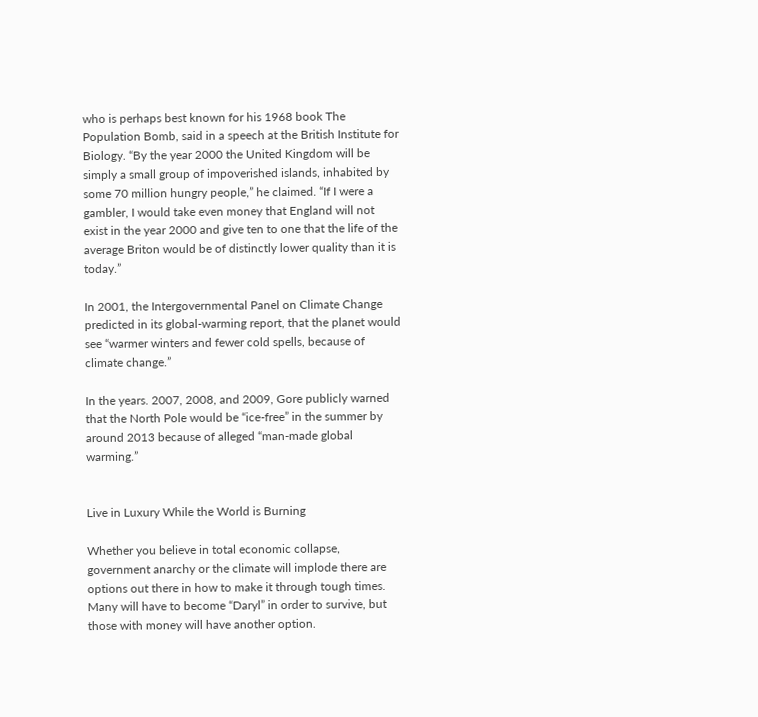who is perhaps best known for his 1968 book The Population Bomb, said in a speech at the British Institute for Biology. “By the year 2000 the United Kingdom will be simply a small group of impoverished islands, inhabited by some 70 million hungry people,” he claimed. “If I were a gambler, I would take even money that England will not exist in the year 2000 and give ten to one that the life of the average Briton would be of distinctly lower quality than it is today.”

In 2001, the Intergovernmental Panel on Climate Change predicted in its global-warming report, that the planet would see “warmer winters and fewer cold spells, because of climate change.”

In the years. 2007, 2008, and 2009, Gore publicly warned that the North Pole would be “ice-free” in the summer by around 2013 because of alleged “man-made global warming.”


Live in Luxury While the World is Burning

Whether you believe in total economic collapse, government anarchy or the climate will implode there are options out there in how to make it through tough times. Many will have to become “Daryl” in order to survive, but those with money will have another option.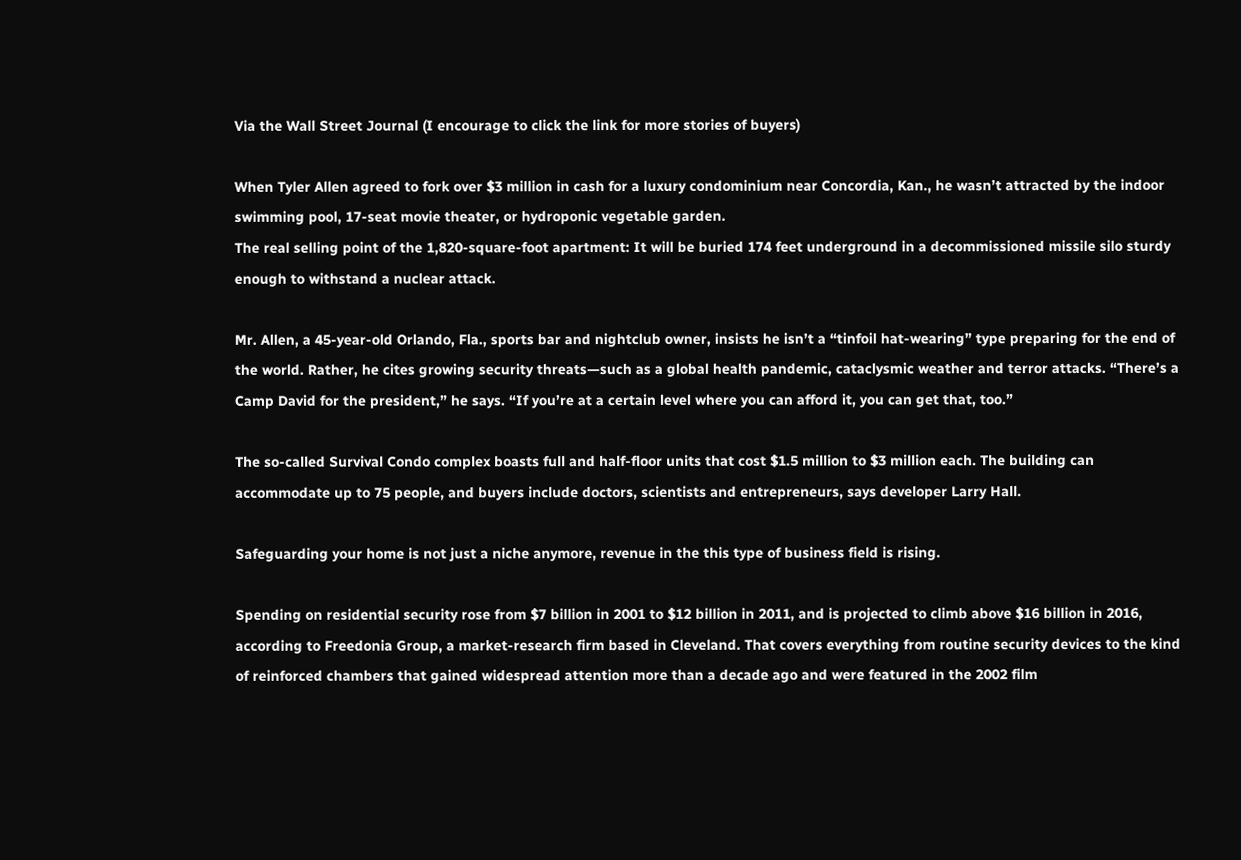Via the Wall Street Journal (I encourage to click the link for more stories of buyers)

When Tyler Allen agreed to fork over $3 million in cash for a luxury condominium near Concordia, Kan., he wasn’t attracted by the indoor swimming pool, 17-seat movie theater, or hydroponic vegetable garden.
The real selling point of the 1,820-square-foot apartment: It will be buried 174 feet underground in a decommissioned missile silo sturdy enough to withstand a nuclear attack.

Mr. Allen, a 45-year-old Orlando, Fla., sports bar and nightclub owner, insists he isn’t a “tinfoil hat-wearing” type preparing for the end of the world. Rather, he cites growing security threats—such as a global health pandemic, cataclysmic weather and terror attacks. “There’s a Camp David for the president,” he says. “If you’re at a certain level where you can afford it, you can get that, too.”

The so-called Survival Condo complex boasts full and half-floor units that cost $1.5 million to $3 million each. The building can accommodate up to 75 people, and buyers include doctors, scientists and entrepreneurs, says developer Larry Hall.

Safeguarding your home is not just a niche anymore, revenue in the this type of business field is rising.

Spending on residential security rose from $7 billion in 2001 to $12 billion in 2011, and is projected to climb above $16 billion in 2016, according to Freedonia Group, a market-research firm based in Cleveland. That covers everything from routine security devices to the kind of reinforced chambers that gained widespread attention more than a decade ago and were featured in the 2002 film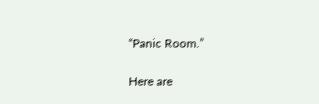“Panic Room.”

Here are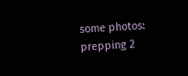some photos:
prepping 2